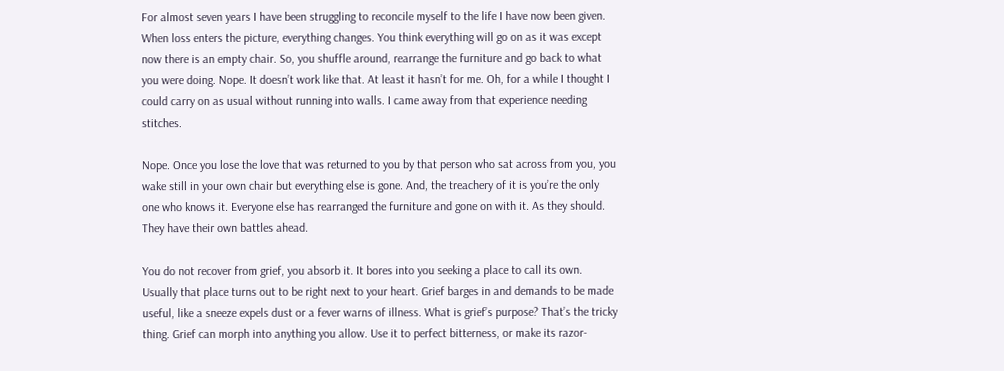For almost seven years I have been struggling to reconcile myself to the life I have now been given. When loss enters the picture, everything changes. You think everything will go on as it was except now there is an empty chair. So, you shuffle around, rearrange the furniture and go back to what you were doing. Nope. It doesn’t work like that. At least it hasn’t for me. Oh, for a while I thought I could carry on as usual without running into walls. I came away from that experience needing stitches.

Nope. Once you lose the love that was returned to you by that person who sat across from you, you wake still in your own chair but everything else is gone. And, the treachery of it is you’re the only one who knows it. Everyone else has rearranged the furniture and gone on with it. As they should. They have their own battles ahead.

You do not recover from grief, you absorb it. It bores into you seeking a place to call its own. Usually that place turns out to be right next to your heart. Grief barges in and demands to be made useful, like a sneeze expels dust or a fever warns of illness. What is grief’s purpose? That’s the tricky thing. Grief can morph into anything you allow. Use it to perfect bitterness, or make its razor-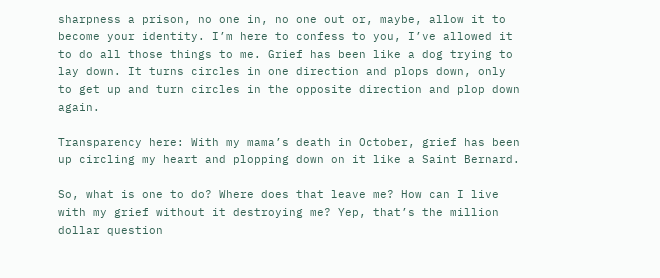sharpness a prison, no one in, no one out or, maybe, allow it to become your identity. I’m here to confess to you, I’ve allowed it to do all those things to me. Grief has been like a dog trying to lay down. It turns circles in one direction and plops down, only to get up and turn circles in the opposite direction and plop down again.

Transparency here: With my mama’s death in October, grief has been up circling my heart and plopping down on it like a Saint Bernard.

So, what is one to do? Where does that leave me? How can I live with my grief without it destroying me? Yep, that’s the million dollar question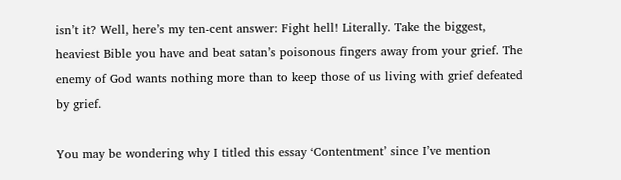isn’t it? Well, here’s my ten-cent answer: Fight hell! Literally. Take the biggest, heaviest Bible you have and beat satan’s poisonous fingers away from your grief. The enemy of God wants nothing more than to keep those of us living with grief defeated by grief.

You may be wondering why I titled this essay ‘Contentment’ since I’ve mention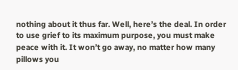nothing about it thus far. Well, here’s the deal. In order to use grief to its maximum purpose, you must make peace with it. It won’t go away, no matter how many pillows you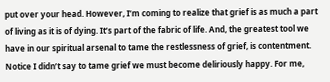put over your head. However, I’m coming to realize that grief is as much a part of living as it is of dying. It’s part of the fabric of life. And, the greatest tool we have in our spiritual arsenal to tame the restlessness of grief, is contentment. Notice I didn’t say to tame grief we must become deliriously happy. For me,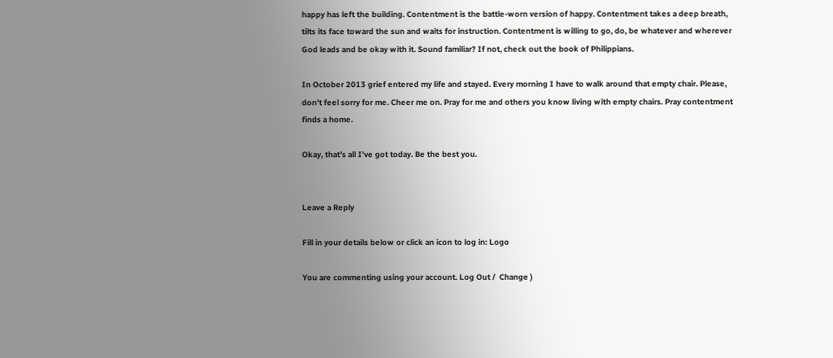happy has left the building. Contentment is the battle-worn version of happy. Contentment takes a deep breath, tilts its face toward the sun and waits for instruction. Contentment is willing to go, do, be whatever and wherever God leads and be okay with it. Sound familiar? If not, check out the book of Philippians.

In October 2013 grief entered my life and stayed. Every morning I have to walk around that empty chair. Please, don’t feel sorry for me. Cheer me on. Pray for me and others you know living with empty chairs. Pray contentment finds a home.

Okay, that’s all I’ve got today. Be the best you.


Leave a Reply

Fill in your details below or click an icon to log in: Logo

You are commenting using your account. Log Out /  Change )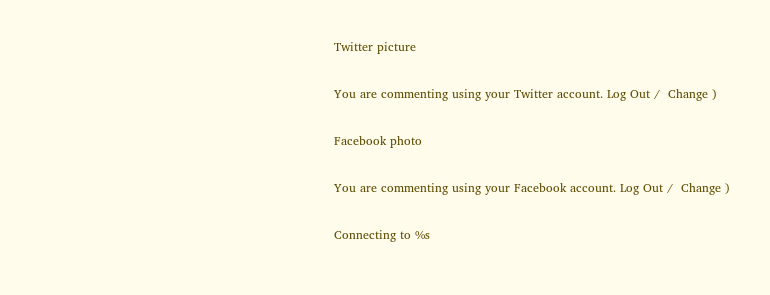Twitter picture

You are commenting using your Twitter account. Log Out /  Change )

Facebook photo

You are commenting using your Facebook account. Log Out /  Change )

Connecting to %s